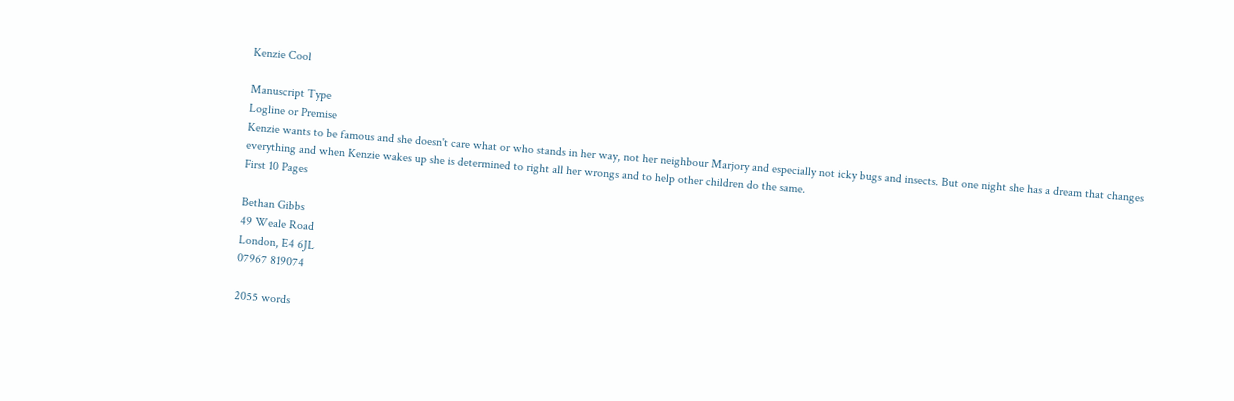Kenzie Cool

Manuscript Type
Logline or Premise
Kenzie wants to be famous and she doesn't care what or who stands in her way, not her neighbour Marjory and especially not icky bugs and insects. But one night she has a dream that changes everything and when Kenzie wakes up she is determined to right all her wrongs and to help other children do the same.
First 10 Pages

Bethan Gibbs
49 Weale Road
London, E4 6JL
07967 819074

2055 words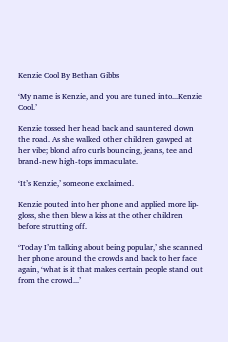Kenzie Cool By Bethan Gibbs

‘My name is Kenzie, and you are tuned into...Kenzie Cool.’

Kenzie tossed her head back and sauntered down the road. As she walked other children gawped at her vibe; blond afro curls bouncing, jeans, tee and brand-new high-tops immaculate.

‘It’s Kenzie,’ someone exclaimed.

Kenzie pouted into her phone and applied more lip-gloss, she then blew a kiss at the other children before strutting off.

‘Today I’m talking about being popular,’ she scanned her phone around the crowds and back to her face again, ‘what is it that makes certain people stand out from the crowd...’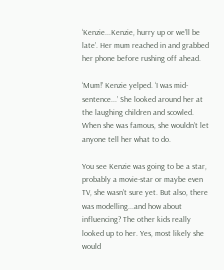‘Kenzie...Kenzie, hurry up or we’ll be late’. Her mum reached in and grabbed her phone before rushing off ahead.

‘Mum!’ Kenzie yelped. ‘I was mid-sentence...’ She looked around her at the laughing children and scowled. When she was famous, she wouldn’t let anyone tell her what to do.

You see Kenzie was going to be a star, probably a movie-star or maybe even TV, she wasn’t sure yet. But also, there was modelling...and how about influencing? The other kids really looked up to her. Yes, most likely she would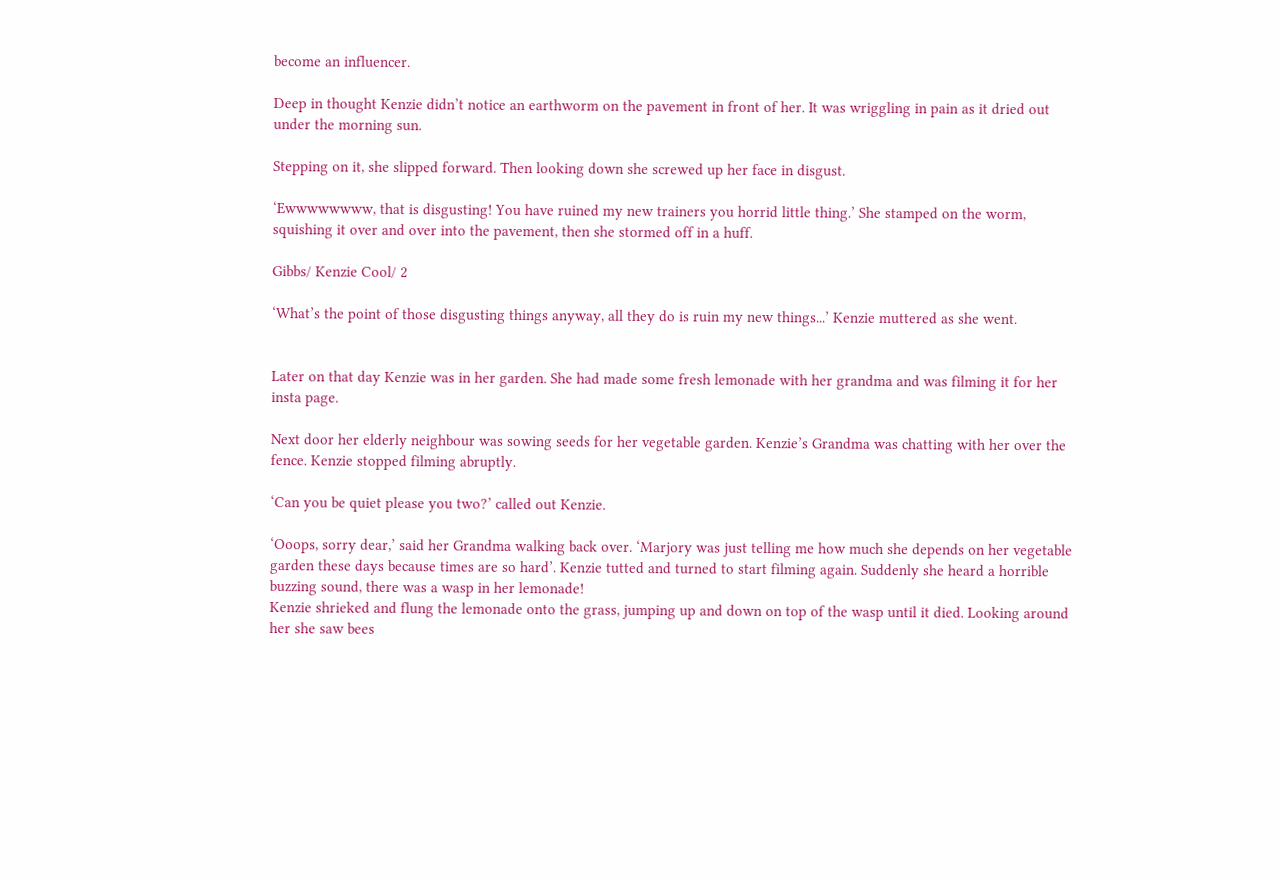become an influencer.

Deep in thought Kenzie didn’t notice an earthworm on the pavement in front of her. It was wriggling in pain as it dried out under the morning sun.

Stepping on it, she slipped forward. Then looking down she screwed up her face in disgust.

‘Ewwwwwwww, that is disgusting! You have ruined my new trainers you horrid little thing.’ She stamped on the worm, squishing it over and over into the pavement, then she stormed off in a huff.

Gibbs/ Kenzie Cool/ 2

‘What’s the point of those disgusting things anyway, all they do is ruin my new things...’ Kenzie muttered as she went.


Later on that day Kenzie was in her garden. She had made some fresh lemonade with her grandma and was filming it for her insta page.

Next door her elderly neighbour was sowing seeds for her vegetable garden. Kenzie’s Grandma was chatting with her over the fence. Kenzie stopped filming abruptly.

‘Can you be quiet please you two?’ called out Kenzie.

‘Ooops, sorry dear,’ said her Grandma walking back over. ‘Marjory was just telling me how much she depends on her vegetable garden these days because times are so hard’. Kenzie tutted and turned to start filming again. Suddenly she heard a horrible buzzing sound, there was a wasp in her lemonade!
Kenzie shrieked and flung the lemonade onto the grass, jumping up and down on top of the wasp until it died. Looking around her she saw bees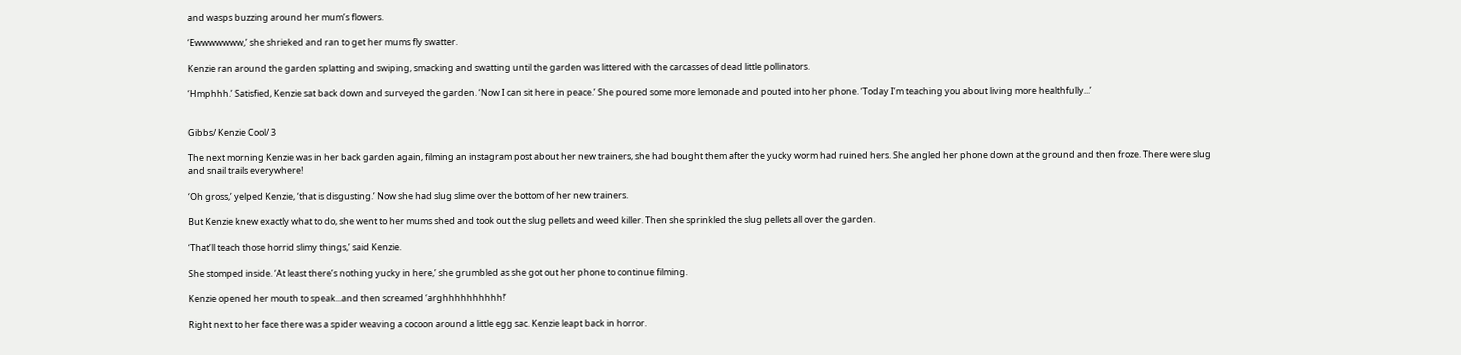and wasps buzzing around her mum’s flowers.

‘Ewwwwwww,’ she shrieked and ran to get her mums fly swatter.

Kenzie ran around the garden splatting and swiping, smacking and swatting until the garden was littered with the carcasses of dead little pollinators.

‘Hmphhh.’ Satisfied, Kenzie sat back down and surveyed the garden. ‘Now I can sit here in peace.’ She poured some more lemonade and pouted into her phone. ‘Today I’m teaching you about living more healthfully...’


Gibbs/ Kenzie Cool/ 3

The next morning Kenzie was in her back garden again, filming an instagram post about her new trainers, she had bought them after the yucky worm had ruined hers. She angled her phone down at the ground and then froze. There were slug and snail trails everywhere!

‘Oh gross,’ yelped Kenzie, ‘that is disgusting.’ Now she had slug slime over the bottom of her new trainers.

But Kenzie knew exactly what to do, she went to her mums shed and took out the slug pellets and weed killer. Then she sprinkled the slug pellets all over the garden.

‘That’ll teach those horrid slimy things,’ said Kenzie.

She stomped inside. ‘At least there’s nothing yucky in here,’ she grumbled as she got out her phone to continue filming.

Kenzie opened her mouth to speak...and then screamed ‘arghhhhhhhhhh!’

Right next to her face there was a spider weaving a cocoon around a little egg sac. Kenzie leapt back in horror.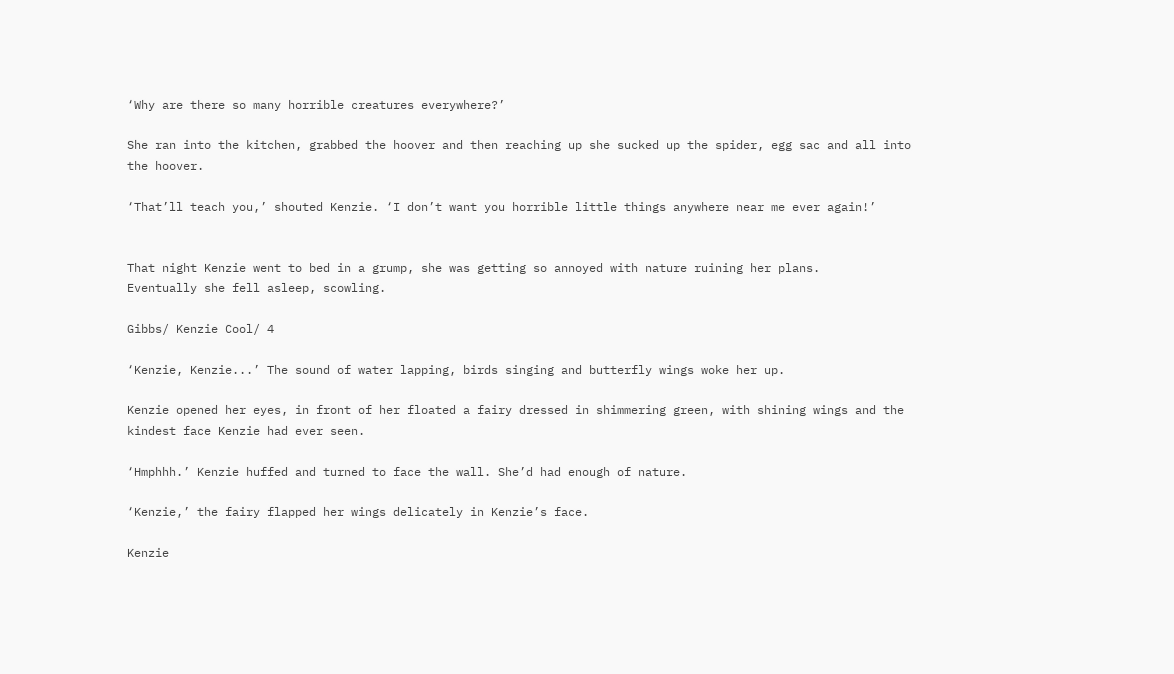‘Why are there so many horrible creatures everywhere?’

She ran into the kitchen, grabbed the hoover and then reaching up she sucked up the spider, egg sac and all into the hoover.

‘That’ll teach you,’ shouted Kenzie. ‘I don’t want you horrible little things anywhere near me ever again!’


That night Kenzie went to bed in a grump, she was getting so annoyed with nature ruining her plans.
Eventually she fell asleep, scowling.

Gibbs/ Kenzie Cool/ 4

‘Kenzie, Kenzie...’ The sound of water lapping, birds singing and butterfly wings woke her up.

Kenzie opened her eyes, in front of her floated a fairy dressed in shimmering green, with shining wings and the kindest face Kenzie had ever seen.

‘Hmphhh.’ Kenzie huffed and turned to face the wall. She’d had enough of nature.

‘Kenzie,’ the fairy flapped her wings delicately in Kenzie’s face.

Kenzie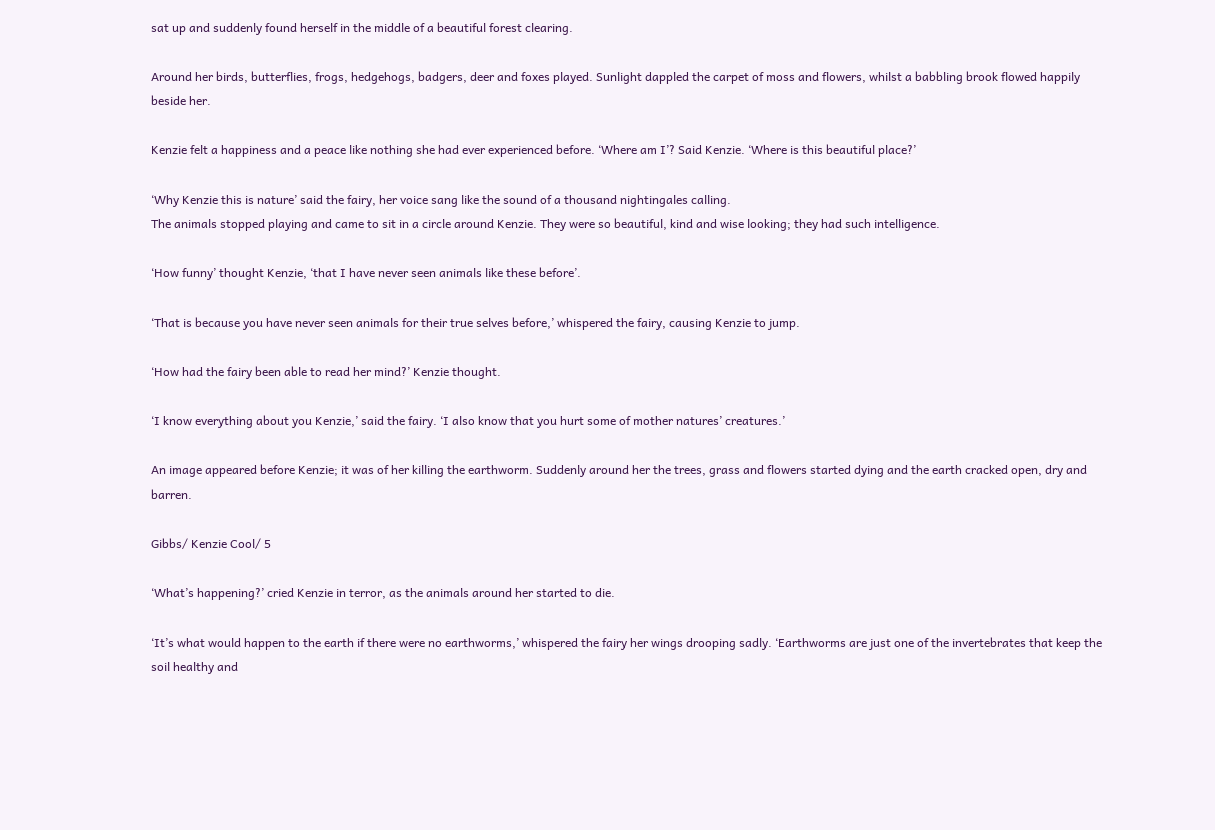sat up and suddenly found herself in the middle of a beautiful forest clearing.

Around her birds, butterflies, frogs, hedgehogs, badgers, deer and foxes played. Sunlight dappled the carpet of moss and flowers, whilst a babbling brook flowed happily beside her.

Kenzie felt a happiness and a peace like nothing she had ever experienced before. ‘Where am I’? Said Kenzie. ‘Where is this beautiful place?’

‘Why Kenzie this is nature’ said the fairy, her voice sang like the sound of a thousand nightingales calling.
The animals stopped playing and came to sit in a circle around Kenzie. They were so beautiful, kind and wise looking; they had such intelligence.

‘How funny’ thought Kenzie, ‘that I have never seen animals like these before’.

‘That is because you have never seen animals for their true selves before,’ whispered the fairy, causing Kenzie to jump.

‘How had the fairy been able to read her mind?’ Kenzie thought.

‘I know everything about you Kenzie,’ said the fairy. ‘I also know that you hurt some of mother natures’ creatures.’

An image appeared before Kenzie; it was of her killing the earthworm. Suddenly around her the trees, grass and flowers started dying and the earth cracked open, dry and barren.

Gibbs/ Kenzie Cool/ 5

‘What’s happening?’ cried Kenzie in terror, as the animals around her started to die.

‘It’s what would happen to the earth if there were no earthworms,’ whispered the fairy her wings drooping sadly. ‘Earthworms are just one of the invertebrates that keep the soil healthy and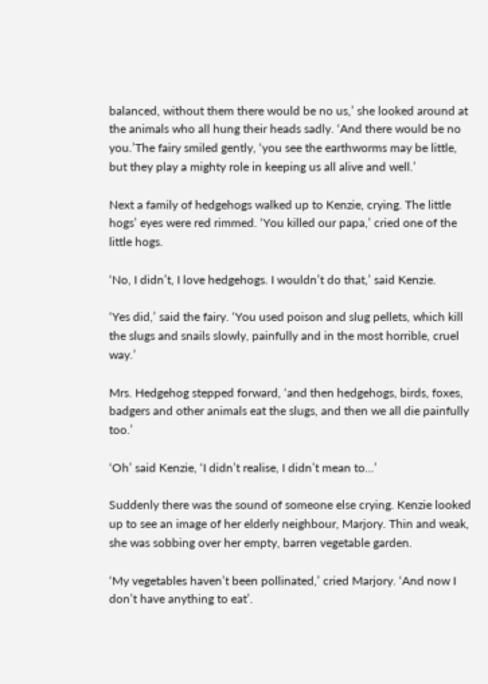balanced, without them there would be no us,’ she looked around at the animals who all hung their heads sadly. ‘And there would be no you.’The fairy smiled gently, ‘you see the earthworms may be little, but they play a mighty role in keeping us all alive and well.’

Next a family of hedgehogs walked up to Kenzie, crying. The little hogs’ eyes were red rimmed. ‘You killed our papa,’ cried one of the little hogs.

‘No, I didn’t, I love hedgehogs. I wouldn’t do that,’ said Kenzie.

‘Yes did,’ said the fairy. ‘You used poison and slug pellets, which kill the slugs and snails slowly, painfully and in the most horrible, cruel way.’

Mrs. Hedgehog stepped forward, ‘and then hedgehogs, birds, foxes, badgers and other animals eat the slugs, and then we all die painfully too.’

‘Oh’ said Kenzie, ‘I didn’t realise, I didn’t mean to...’

Suddenly there was the sound of someone else crying. Kenzie looked up to see an image of her elderly neighbour, Marjory. Thin and weak, she was sobbing over her empty, barren vegetable garden.

‘My vegetables haven’t been pollinated,’ cried Marjory. ‘And now I don’t have anything to eat’.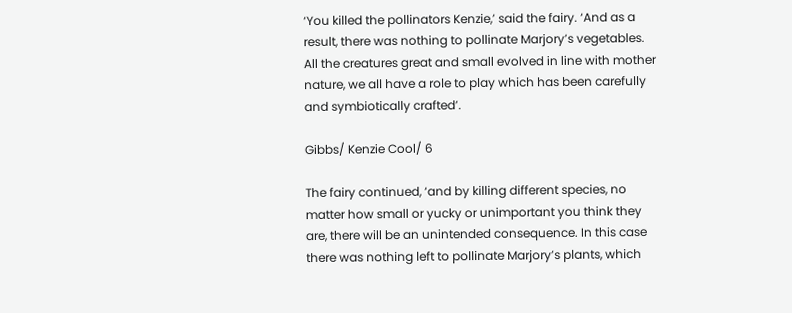‘You killed the pollinators Kenzie,’ said the fairy. ‘And as a result, there was nothing to pollinate Marjory’s vegetables. All the creatures great and small evolved in line with mother nature, we all have a role to play which has been carefully and symbiotically crafted’.

Gibbs/ Kenzie Cool/ 6

The fairy continued, ‘and by killing different species, no matter how small or yucky or unimportant you think they are, there will be an unintended consequence. In this case there was nothing left to pollinate Marjory’s plants, which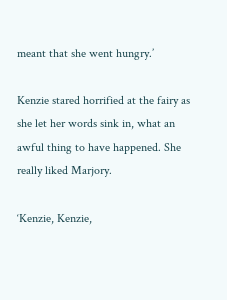meant that she went hungry.’

Kenzie stared horrified at the fairy as she let her words sink in, what an awful thing to have happened. She really liked Marjory.

‘Kenzie, Kenzie,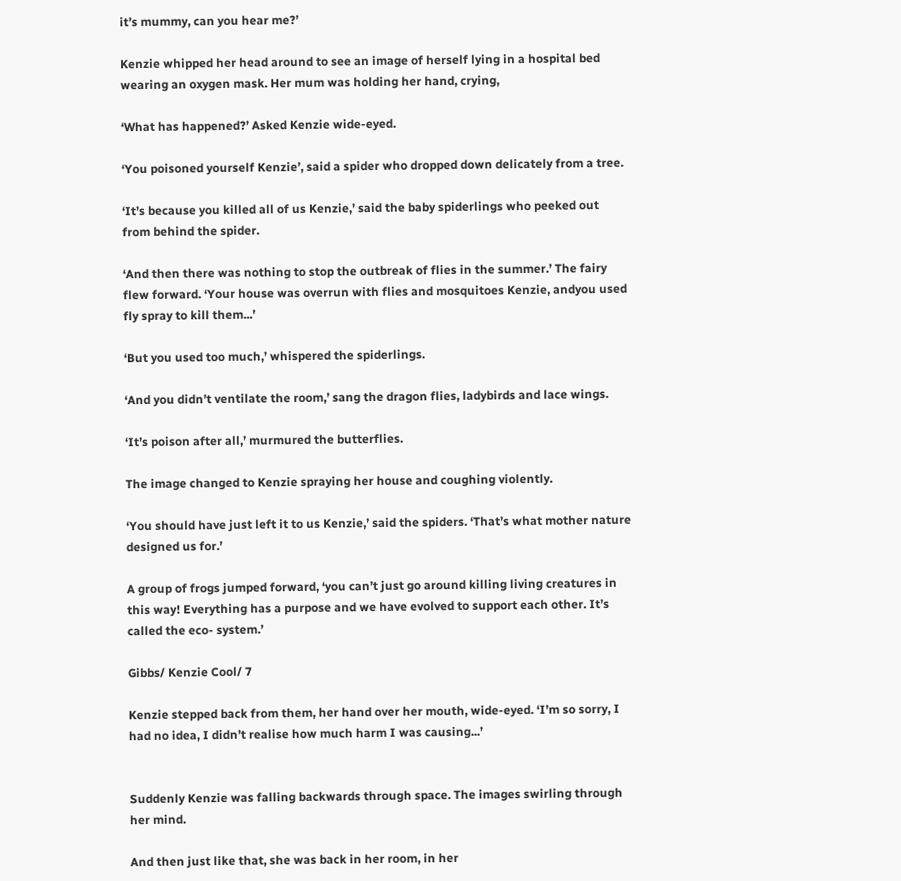it’s mummy, can you hear me?’

Kenzie whipped her head around to see an image of herself lying in a hospital bed wearing an oxygen mask. Her mum was holding her hand, crying,

‘What has happened?’ Asked Kenzie wide-eyed.

‘You poisoned yourself Kenzie’, said a spider who dropped down delicately from a tree.

‘It’s because you killed all of us Kenzie,’ said the baby spiderlings who peeked out from behind the spider.

‘And then there was nothing to stop the outbreak of flies in the summer.’ The fairy flew forward. ‘Your house was overrun with flies and mosquitoes Kenzie, andyou used fly spray to kill them...’

‘But you used too much,’ whispered the spiderlings.

‘And you didn’t ventilate the room,’ sang the dragon flies, ladybirds and lace wings.

‘It’s poison after all,’ murmured the butterflies.

The image changed to Kenzie spraying her house and coughing violently.

‘You should have just left it to us Kenzie,’ said the spiders. ‘That’s what mother nature designed us for.’

A group of frogs jumped forward, ‘you can’t just go around killing living creatures in this way! Everything has a purpose and we have evolved to support each other. It’s called the eco- system.’

Gibbs/ Kenzie Cool/ 7

Kenzie stepped back from them, her hand over her mouth, wide-eyed. ‘I’m so sorry, I had no idea, I didn’t realise how much harm I was causing...’


Suddenly Kenzie was falling backwards through space. The images swirling through her mind.

And then just like that, she was back in her room, in her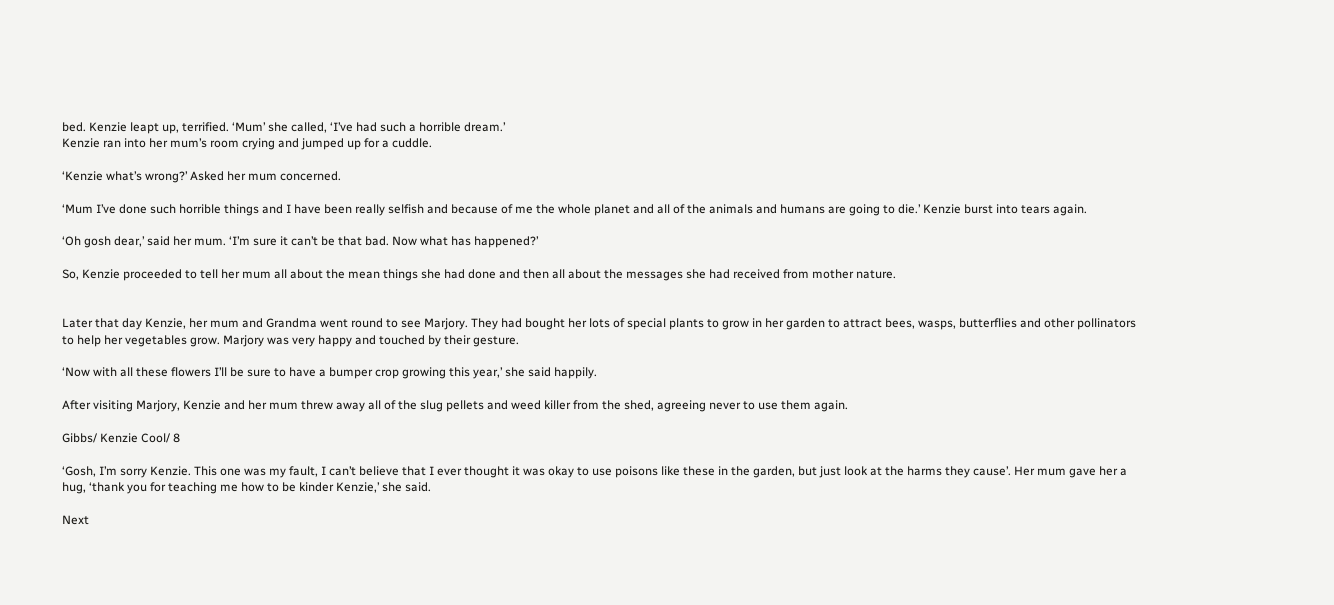bed. Kenzie leapt up, terrified. ‘Mum’ she called, ‘I’ve had such a horrible dream.’
Kenzie ran into her mum’s room crying and jumped up for a cuddle.

‘Kenzie what’s wrong?’ Asked her mum concerned.

‘Mum I’ve done such horrible things and I have been really selfish and because of me the whole planet and all of the animals and humans are going to die.’ Kenzie burst into tears again.

‘Oh gosh dear,’ said her mum. ‘I’m sure it can’t be that bad. Now what has happened?’

So, Kenzie proceeded to tell her mum all about the mean things she had done and then all about the messages she had received from mother nature.


Later that day Kenzie, her mum and Grandma went round to see Marjory. They had bought her lots of special plants to grow in her garden to attract bees, wasps, butterflies and other pollinators to help her vegetables grow. Marjory was very happy and touched by their gesture.

‘Now with all these flowers I’ll be sure to have a bumper crop growing this year,’ she said happily.

After visiting Marjory, Kenzie and her mum threw away all of the slug pellets and weed killer from the shed, agreeing never to use them again.

Gibbs/ Kenzie Cool/ 8

‘Gosh, I’m sorry Kenzie. This one was my fault, I can’t believe that I ever thought it was okay to use poisons like these in the garden, but just look at the harms they cause’. Her mum gave her a hug, ‘thank you for teaching me how to be kinder Kenzie,’ she said.

Next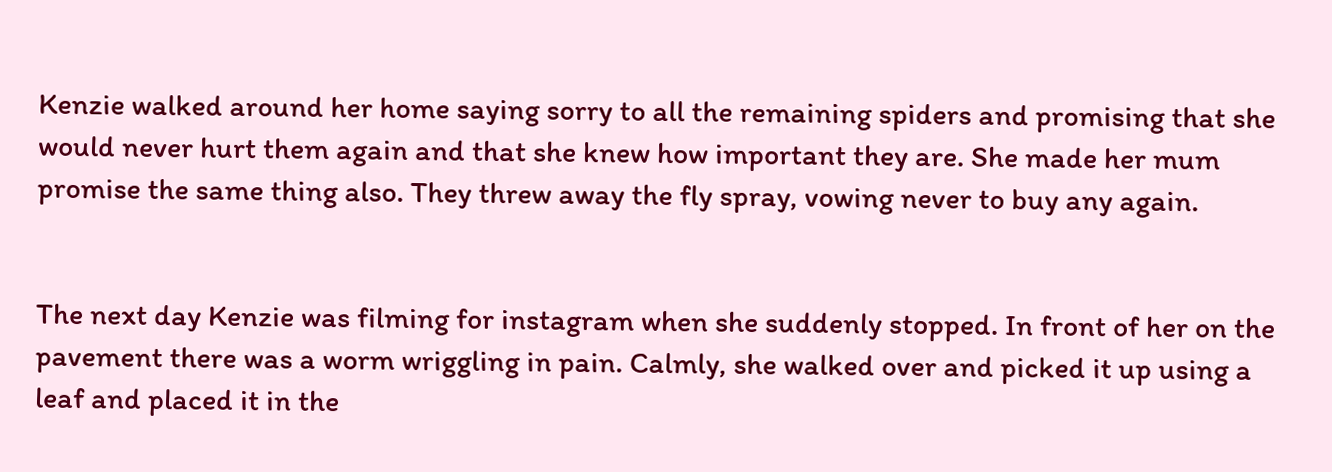Kenzie walked around her home saying sorry to all the remaining spiders and promising that she would never hurt them again and that she knew how important they are. She made her mum promise the same thing also. They threw away the fly spray, vowing never to buy any again.


The next day Kenzie was filming for instagram when she suddenly stopped. In front of her on the pavement there was a worm wriggling in pain. Calmly, she walked over and picked it up using a leaf and placed it in the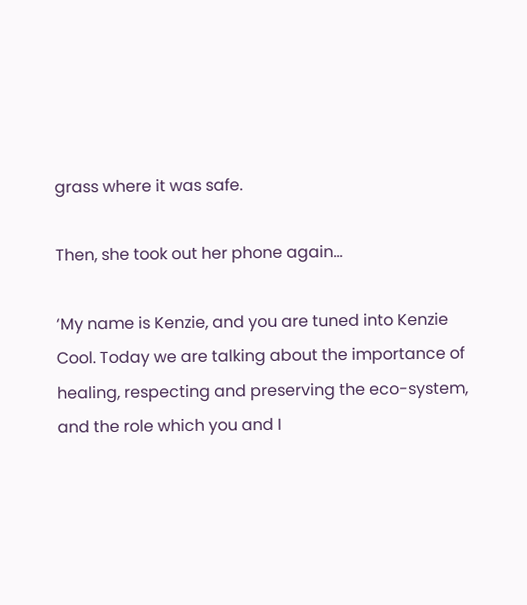grass where it was safe.

Then, she took out her phone again...

‘My name is Kenzie, and you are tuned into Kenzie Cool. Today we are talking about the importance of healing, respecting and preserving the eco-system, and the role which you and I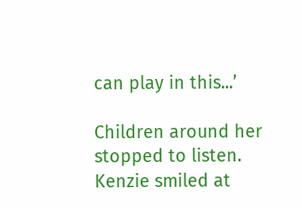can play in this...’

Children around her stopped to listen. Kenzie smiled at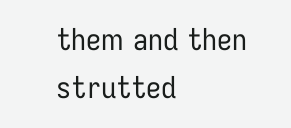them and then strutted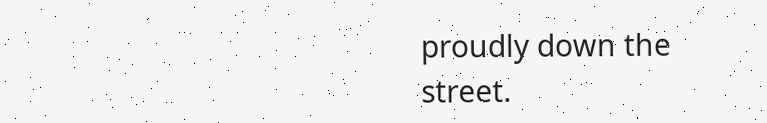proudly down the street.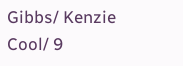Gibbs/ Kenzie Cool/ 9